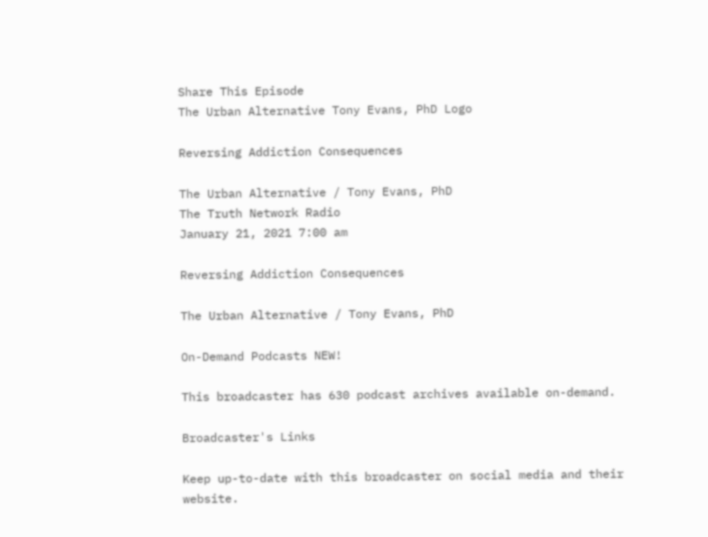Share This Episode
The Urban Alternative Tony Evans, PhD Logo

Reversing Addiction Consequences

The Urban Alternative / Tony Evans, PhD
The Truth Network Radio
January 21, 2021 7:00 am

Reversing Addiction Consequences

The Urban Alternative / Tony Evans, PhD

On-Demand Podcasts NEW!

This broadcaster has 630 podcast archives available on-demand.

Broadcaster's Links

Keep up-to-date with this broadcaster on social media and their website.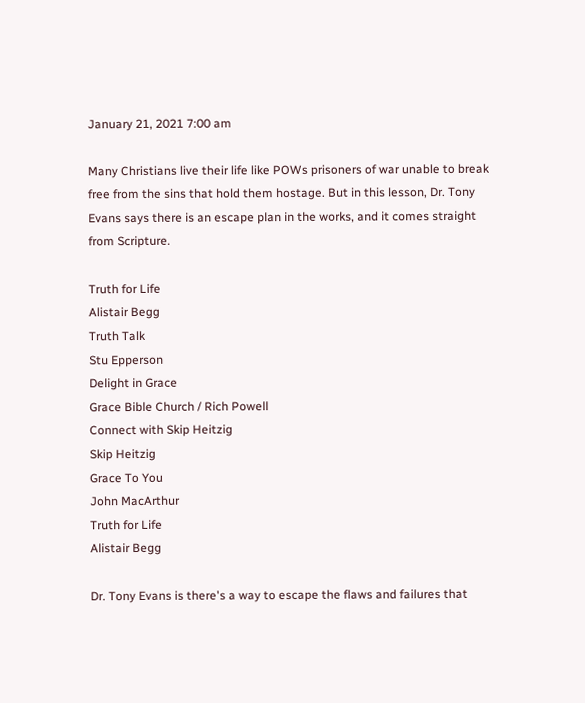January 21, 2021 7:00 am

Many Christians live their life like POWs prisoners of war unable to break free from the sins that hold them hostage. But in this lesson, Dr. Tony Evans says there is an escape plan in the works, and it comes straight from Scripture.

Truth for Life
Alistair Begg
Truth Talk
Stu Epperson
Delight in Grace
Grace Bible Church / Rich Powell
Connect with Skip Heitzig
Skip Heitzig
Grace To You
John MacArthur
Truth for Life
Alistair Begg

Dr. Tony Evans is there's a way to escape the flaws and failures that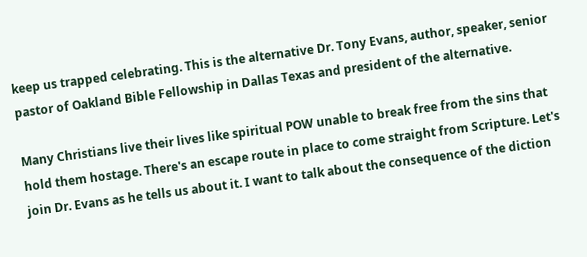keep us trapped celebrating. This is the alternative Dr. Tony Evans, author, speaker, senior pastor of Oakland Bible Fellowship in Dallas Texas and president of the alternative.

Many Christians live their lives like spiritual POW unable to break free from the sins that hold them hostage. There's an escape route in place to come straight from Scripture. Let's join Dr. Evans as he tells us about it. I want to talk about the consequence of the diction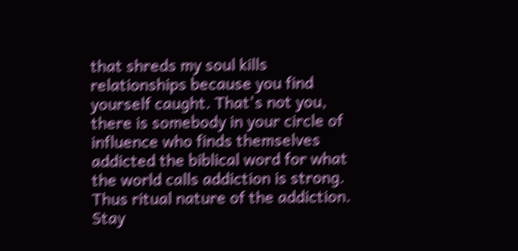that shreds my soul kills relationships because you find yourself caught. That's not you, there is somebody in your circle of influence who finds themselves addicted the biblical word for what the world calls addiction is strong. Thus ritual nature of the addiction. Stay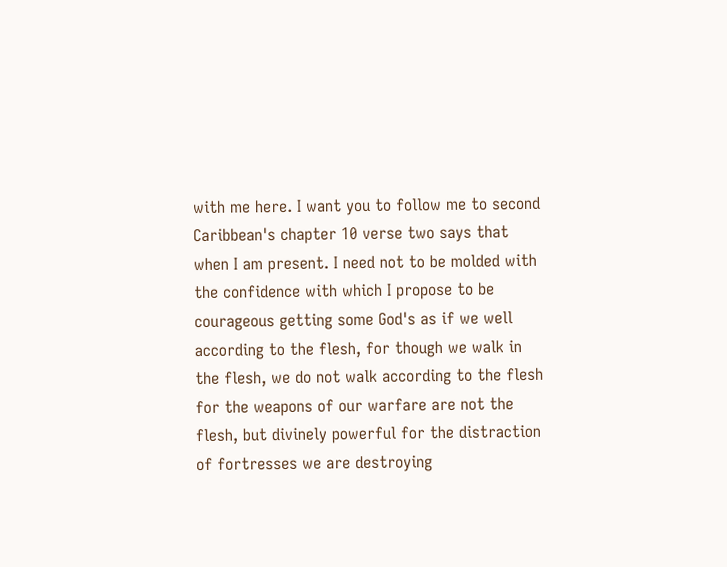with me here. I want you to follow me to second Caribbean's chapter 10 verse two says that when I am present. I need not to be molded with the confidence with which I propose to be courageous getting some God's as if we well according to the flesh, for though we walk in the flesh, we do not walk according to the flesh for the weapons of our warfare are not the flesh, but divinely powerful for the distraction of fortresses we are destroying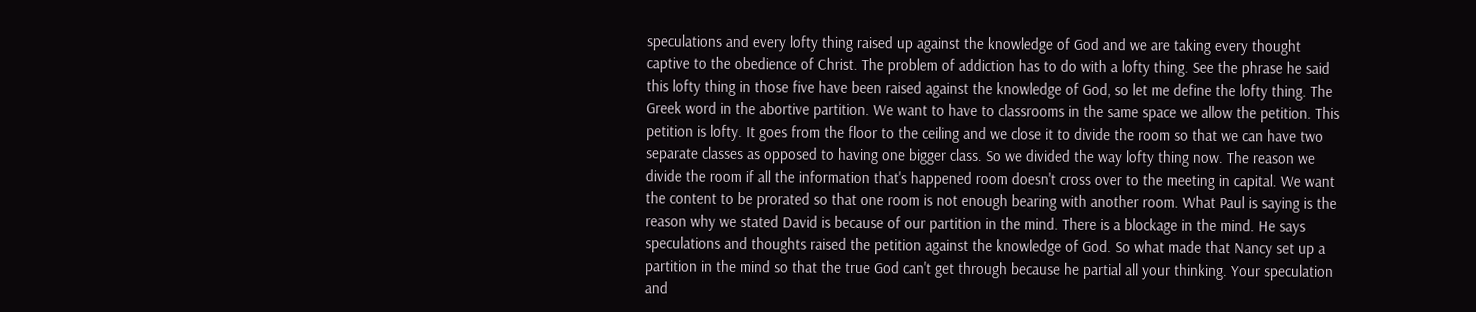speculations and every lofty thing raised up against the knowledge of God and we are taking every thought captive to the obedience of Christ. The problem of addiction has to do with a lofty thing. See the phrase he said this lofty thing in those five have been raised against the knowledge of God, so let me define the lofty thing. The Greek word in the abortive partition. We want to have to classrooms in the same space we allow the petition. This petition is lofty. It goes from the floor to the ceiling and we close it to divide the room so that we can have two separate classes as opposed to having one bigger class. So we divided the way lofty thing now. The reason we divide the room if all the information that's happened room doesn't cross over to the meeting in capital. We want the content to be prorated so that one room is not enough bearing with another room. What Paul is saying is the reason why we stated David is because of our partition in the mind. There is a blockage in the mind. He says speculations and thoughts raised the petition against the knowledge of God. So what made that Nancy set up a partition in the mind so that the true God can't get through because he partial all your thinking. Your speculation and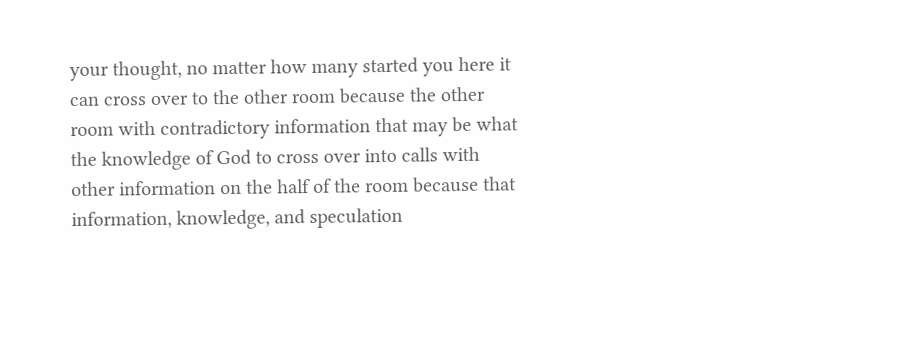your thought, no matter how many started you here it can cross over to the other room because the other room with contradictory information that may be what the knowledge of God to cross over into calls with other information on the half of the room because that information, knowledge, and speculation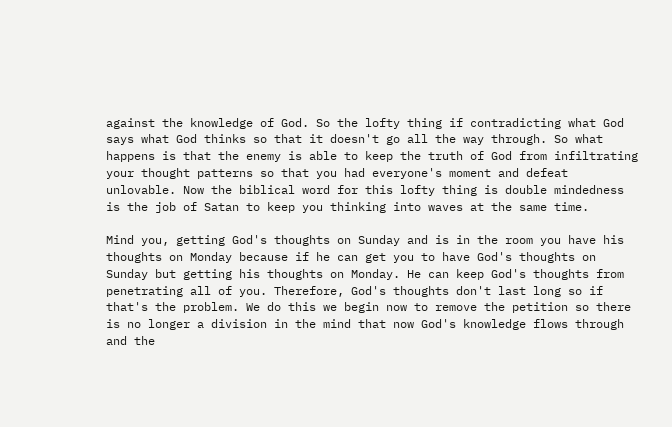against the knowledge of God. So the lofty thing if contradicting what God says what God thinks so that it doesn't go all the way through. So what happens is that the enemy is able to keep the truth of God from infiltrating your thought patterns so that you had everyone's moment and defeat unlovable. Now the biblical word for this lofty thing is double mindedness is the job of Satan to keep you thinking into waves at the same time.

Mind you, getting God's thoughts on Sunday and is in the room you have his thoughts on Monday because if he can get you to have God's thoughts on Sunday but getting his thoughts on Monday. He can keep God's thoughts from penetrating all of you. Therefore, God's thoughts don't last long so if that's the problem. We do this we begin now to remove the petition so there is no longer a division in the mind that now God's knowledge flows through and the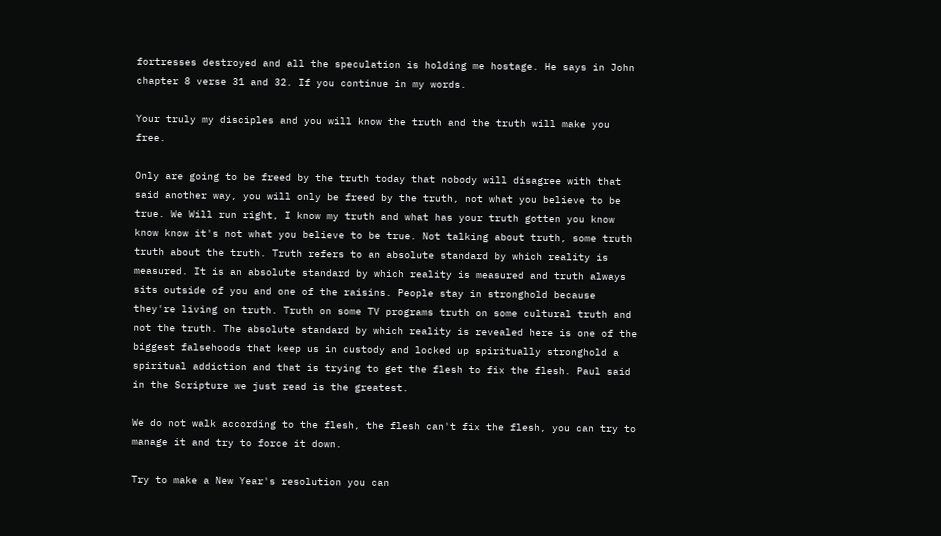fortresses destroyed and all the speculation is holding me hostage. He says in John chapter 8 verse 31 and 32. If you continue in my words.

Your truly my disciples and you will know the truth and the truth will make you free.

Only are going to be freed by the truth today that nobody will disagree with that said another way, you will only be freed by the truth, not what you believe to be true. We Will run right, I know my truth and what has your truth gotten you know know know it's not what you believe to be true. Not talking about truth, some truth truth about the truth. Truth refers to an absolute standard by which reality is measured. It is an absolute standard by which reality is measured and truth always sits outside of you and one of the raisins. People stay in stronghold because they're living on truth. Truth on some TV programs truth on some cultural truth and not the truth. The absolute standard by which reality is revealed here is one of the biggest falsehoods that keep us in custody and locked up spiritually stronghold a spiritual addiction and that is trying to get the flesh to fix the flesh. Paul said in the Scripture we just read is the greatest.

We do not walk according to the flesh, the flesh can't fix the flesh, you can try to manage it and try to force it down.

Try to make a New Year's resolution you can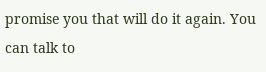promise you that will do it again. You can talk to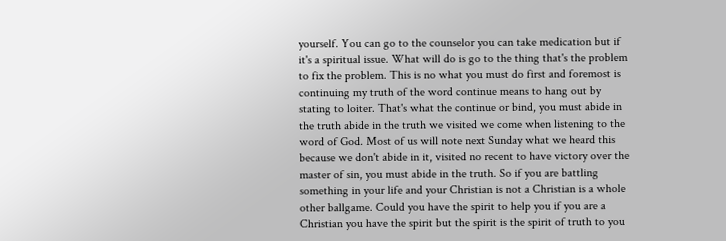yourself. You can go to the counselor you can take medication but if it's a spiritual issue. What will do is go to the thing that's the problem to fix the problem. This is no what you must do first and foremost is continuing my truth of the word continue means to hang out by stating to loiter. That's what the continue or bind, you must abide in the truth abide in the truth we visited we come when listening to the word of God. Most of us will note next Sunday what we heard this because we don't abide in it, visited no recent to have victory over the master of sin, you must abide in the truth. So if you are battling something in your life and your Christian is not a Christian is a whole other ballgame. Could you have the spirit to help you if you are a Christian you have the spirit but the spirit is the spirit of truth to you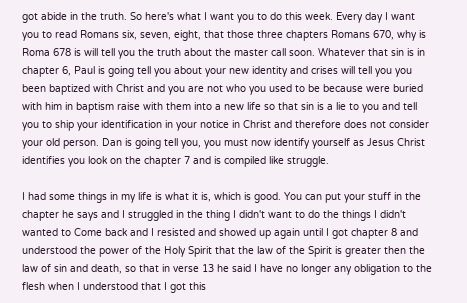got abide in the truth. So here's what I want you to do this week. Every day I want you to read Romans six, seven, eight, that those three chapters Romans 670, why is Roma 678 is will tell you the truth about the master call soon. Whatever that sin is in chapter 6, Paul is going tell you about your new identity and crises will tell you you been baptized with Christ and you are not who you used to be because were buried with him in baptism raise with them into a new life so that sin is a lie to you and tell you to ship your identification in your notice in Christ and therefore does not consider your old person. Dan is going tell you, you must now identify yourself as Jesus Christ identifies you look on the chapter 7 and is compiled like struggle.

I had some things in my life is what it is, which is good. You can put your stuff in the chapter he says and I struggled in the thing I didn't want to do the things I didn't wanted to Come back and I resisted and showed up again until I got chapter 8 and understood the power of the Holy Spirit that the law of the Spirit is greater then the law of sin and death, so that in verse 13 he said I have no longer any obligation to the flesh when I understood that I got this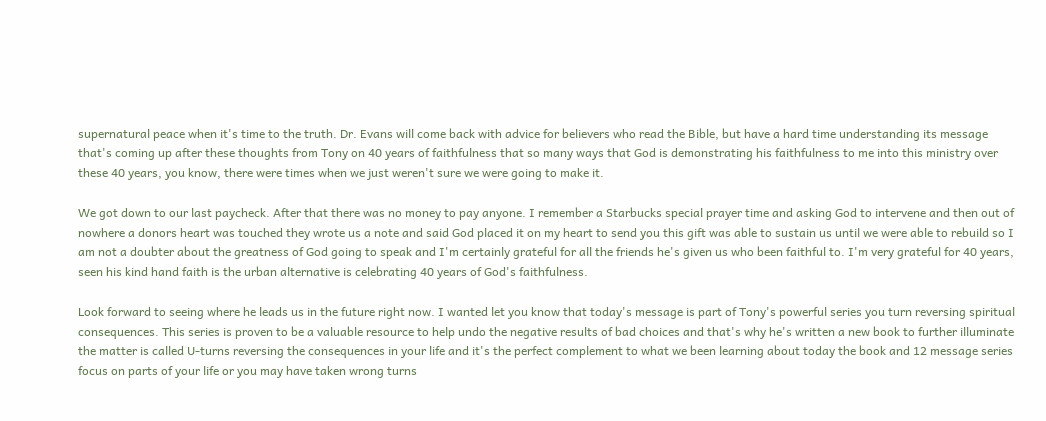supernatural peace when it's time to the truth. Dr. Evans will come back with advice for believers who read the Bible, but have a hard time understanding its message that's coming up after these thoughts from Tony on 40 years of faithfulness that so many ways that God is demonstrating his faithfulness to me into this ministry over these 40 years, you know, there were times when we just weren't sure we were going to make it.

We got down to our last paycheck. After that there was no money to pay anyone. I remember a Starbucks special prayer time and asking God to intervene and then out of nowhere a donors heart was touched they wrote us a note and said God placed it on my heart to send you this gift was able to sustain us until we were able to rebuild so I am not a doubter about the greatness of God going to speak and I'm certainly grateful for all the friends he's given us who been faithful to. I'm very grateful for 40 years, seen his kind hand faith is the urban alternative is celebrating 40 years of God's faithfulness.

Look forward to seeing where he leads us in the future right now. I wanted let you know that today's message is part of Tony's powerful series you turn reversing spiritual consequences. This series is proven to be a valuable resource to help undo the negative results of bad choices and that's why he's written a new book to further illuminate the matter is called U-turns reversing the consequences in your life and it's the perfect complement to what we been learning about today the book and 12 message series focus on parts of your life or you may have taken wrong turns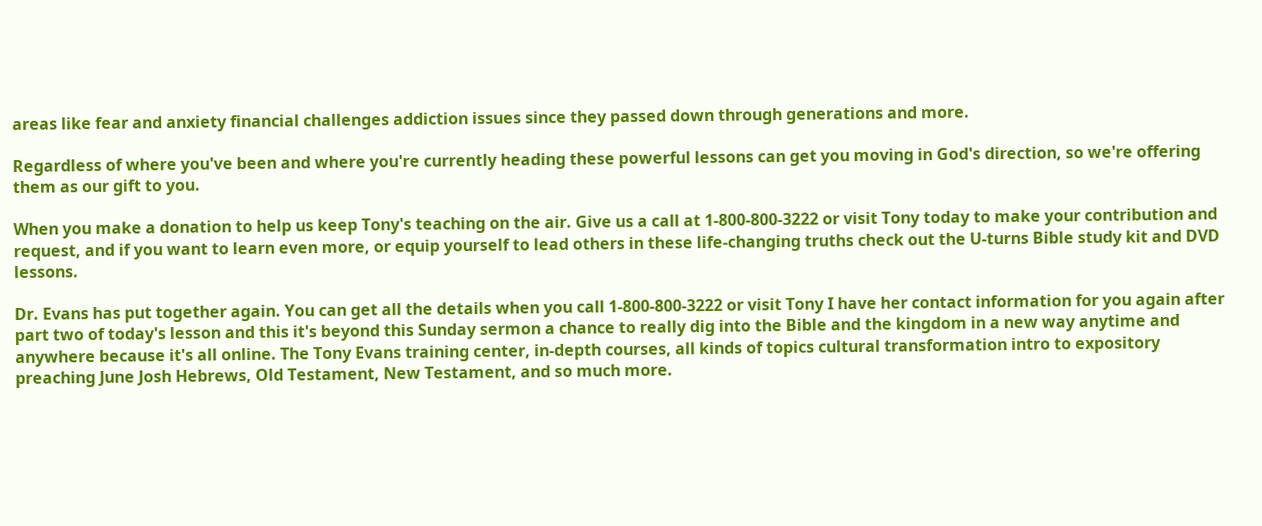areas like fear and anxiety financial challenges addiction issues since they passed down through generations and more.

Regardless of where you've been and where you're currently heading these powerful lessons can get you moving in God's direction, so we're offering them as our gift to you.

When you make a donation to help us keep Tony's teaching on the air. Give us a call at 1-800-800-3222 or visit Tony today to make your contribution and request, and if you want to learn even more, or equip yourself to lead others in these life-changing truths check out the U-turns Bible study kit and DVD lessons.

Dr. Evans has put together again. You can get all the details when you call 1-800-800-3222 or visit Tony I have her contact information for you again after part two of today's lesson and this it's beyond this Sunday sermon a chance to really dig into the Bible and the kingdom in a new way anytime and anywhere because it's all online. The Tony Evans training center, in-depth courses, all kinds of topics cultural transformation intro to expository preaching June Josh Hebrews, Old Testament, New Testament, and so much more.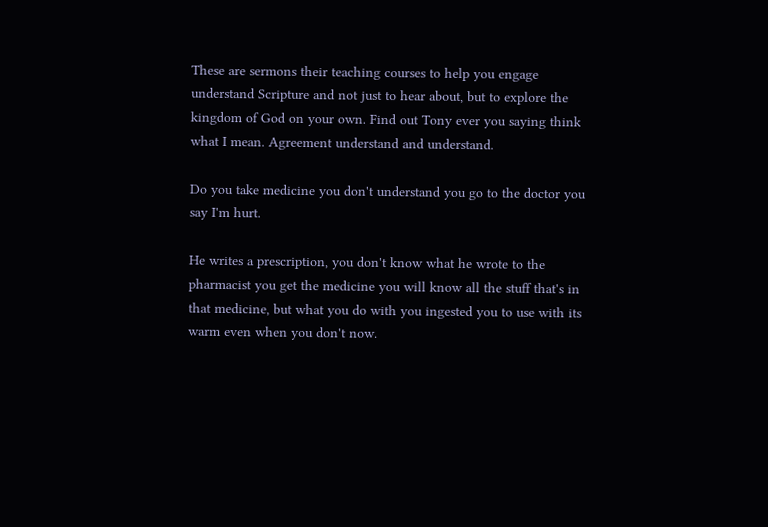These are sermons their teaching courses to help you engage understand Scripture and not just to hear about, but to explore the kingdom of God on your own. Find out Tony ever you saying think what I mean. Agreement understand and understand.

Do you take medicine you don't understand you go to the doctor you say I'm hurt.

He writes a prescription, you don't know what he wrote to the pharmacist you get the medicine you will know all the stuff that's in that medicine, but what you do with you ingested you to use with its warm even when you don't now.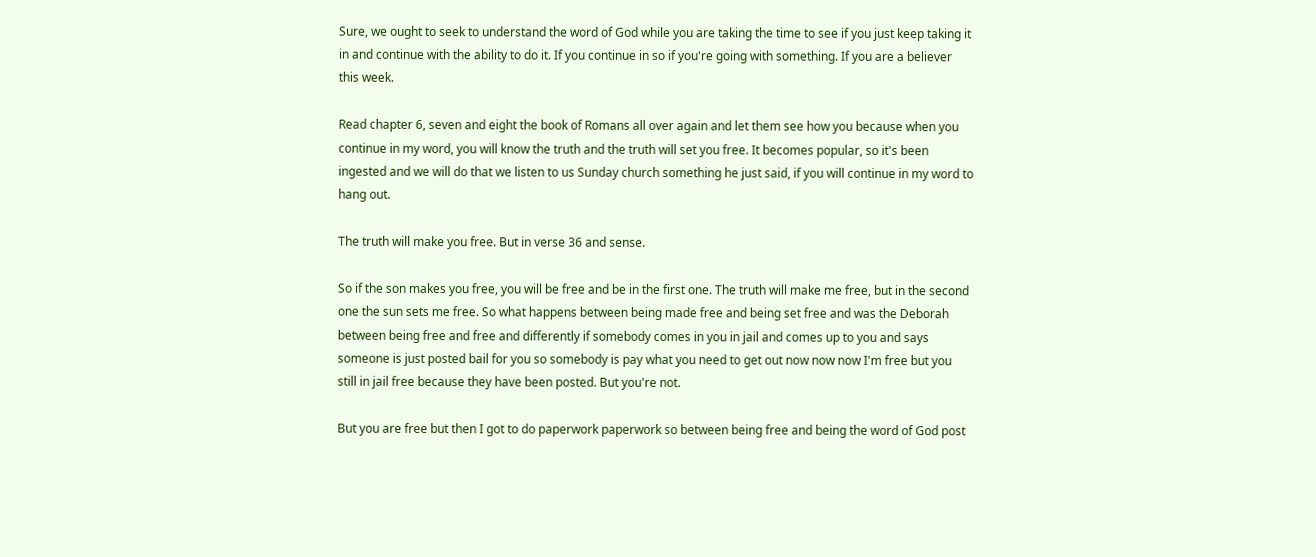Sure, we ought to seek to understand the word of God while you are taking the time to see if you just keep taking it in and continue with the ability to do it. If you continue in so if you're going with something. If you are a believer this week.

Read chapter 6, seven and eight the book of Romans all over again and let them see how you because when you continue in my word, you will know the truth and the truth will set you free. It becomes popular, so it's been ingested and we will do that we listen to us Sunday church something he just said, if you will continue in my word to hang out.

The truth will make you free. But in verse 36 and sense.

So if the son makes you free, you will be free and be in the first one. The truth will make me free, but in the second one the sun sets me free. So what happens between being made free and being set free and was the Deborah between being free and free and differently if somebody comes in you in jail and comes up to you and says someone is just posted bail for you so somebody is pay what you need to get out now now now I'm free but you still in jail free because they have been posted. But you're not.

But you are free but then I got to do paperwork paperwork so between being free and being the word of God post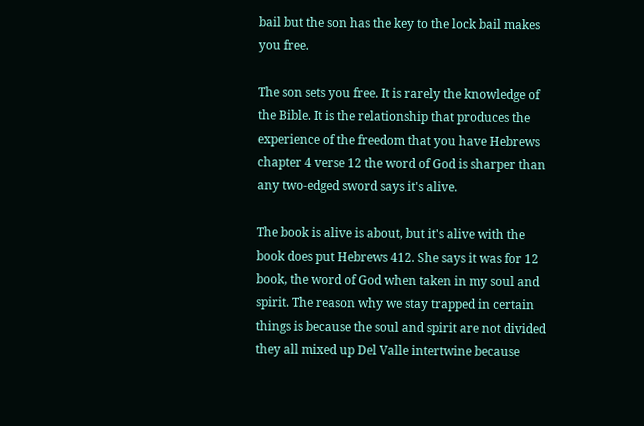bail but the son has the key to the lock bail makes you free.

The son sets you free. It is rarely the knowledge of the Bible. It is the relationship that produces the experience of the freedom that you have Hebrews chapter 4 verse 12 the word of God is sharper than any two-edged sword says it's alive.

The book is alive is about, but it's alive with the book does put Hebrews 412. She says it was for 12 book, the word of God when taken in my soul and spirit. The reason why we stay trapped in certain things is because the soul and spirit are not divided they all mixed up Del Valle intertwine because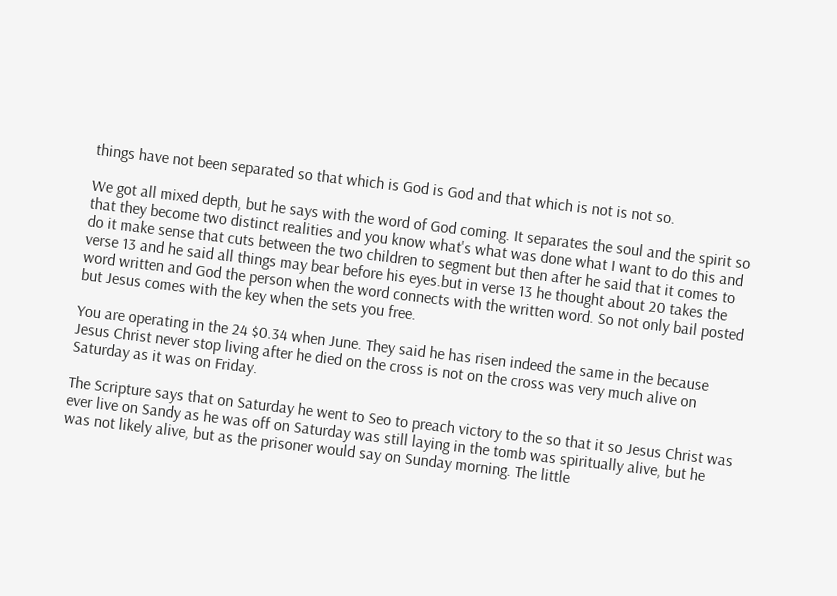things have not been separated so that which is God is God and that which is not is not so.

We got all mixed depth, but he says with the word of God coming. It separates the soul and the spirit so that they become two distinct realities and you know what's what was done what I want to do this and do it make sense that cuts between the two children to segment but then after he said that it comes to verse 13 and he said all things may bear before his eyes.but in verse 13 he thought about 20 takes the word written and God the person when the word connects with the written word. So not only bail posted but Jesus comes with the key when the sets you free.

You are operating in the 24 $0.34 when June. They said he has risen indeed the same in the because Jesus Christ never stop living after he died on the cross is not on the cross was very much alive on Saturday as it was on Friday.

The Scripture says that on Saturday he went to Seo to preach victory to the so that it so Jesus Christ was ever live on Sandy as he was off on Saturday was still laying in the tomb was spiritually alive, but he was not likely alive, but as the prisoner would say on Sunday morning. The little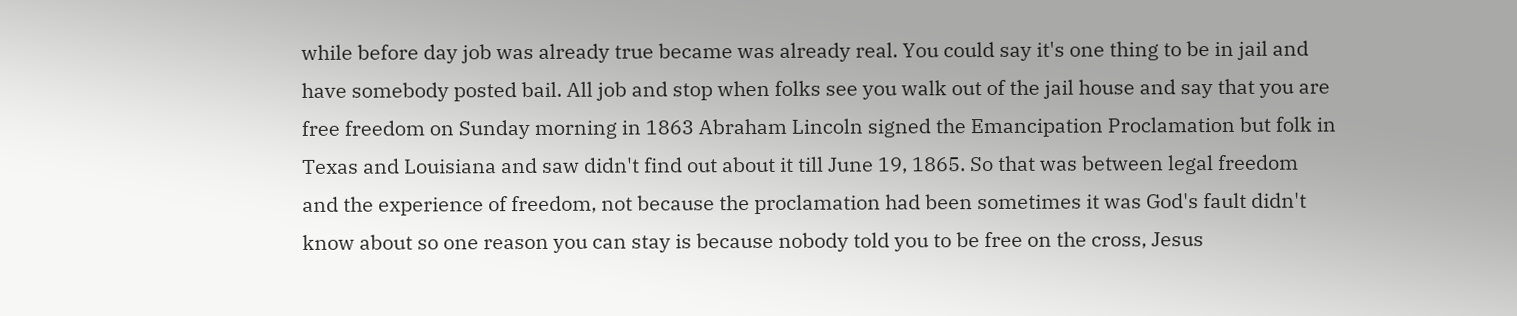while before day job was already true became was already real. You could say it's one thing to be in jail and have somebody posted bail. All job and stop when folks see you walk out of the jail house and say that you are free freedom on Sunday morning in 1863 Abraham Lincoln signed the Emancipation Proclamation but folk in Texas and Louisiana and saw didn't find out about it till June 19, 1865. So that was between legal freedom and the experience of freedom, not because the proclamation had been sometimes it was God's fault didn't know about so one reason you can stay is because nobody told you to be free on the cross, Jesus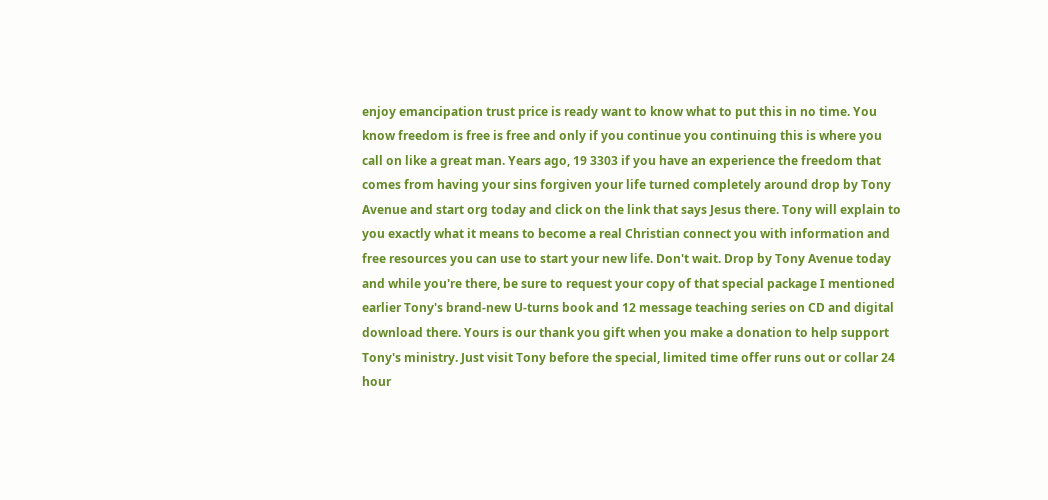enjoy emancipation trust price is ready want to know what to put this in no time. You know freedom is free is free and only if you continue you continuing this is where you call on like a great man. Years ago, 19 3303 if you have an experience the freedom that comes from having your sins forgiven your life turned completely around drop by Tony Avenue and start org today and click on the link that says Jesus there. Tony will explain to you exactly what it means to become a real Christian connect you with information and free resources you can use to start your new life. Don't wait. Drop by Tony Avenue today and while you're there, be sure to request your copy of that special package I mentioned earlier Tony's brand-new U-turns book and 12 message teaching series on CD and digital download there. Yours is our thank you gift when you make a donation to help support Tony's ministry. Just visit Tony before the special, limited time offer runs out or collar 24 hour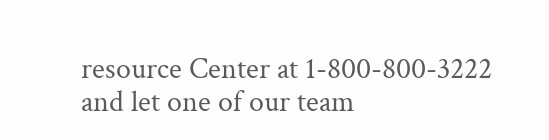resource Center at 1-800-800-3222 and let one of our team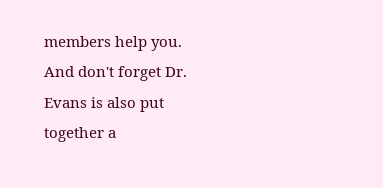members help you. And don't forget Dr. Evans is also put together a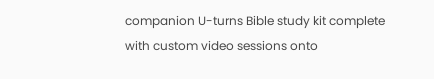companion U-turns Bible study kit complete with custom video sessions onto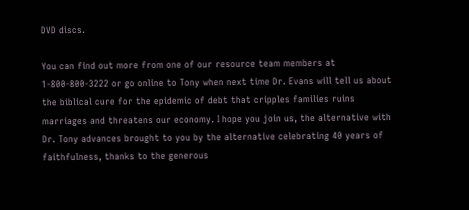DVD discs.

You can find out more from one of our resource team members at 1-800-800-3222 or go online to Tony when next time Dr. Evans will tell us about the biblical cure for the epidemic of debt that cripples families ruins marriages and threatens our economy. I hope you join us, the alternative with Dr. Tony advances brought to you by the alternative celebrating 40 years of faithfulness, thanks to the generous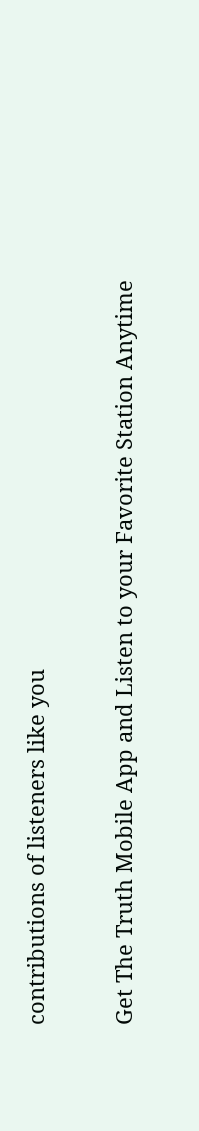contributions of listeners like you

Get The Truth Mobile App and Listen to your Favorite Station Anytime